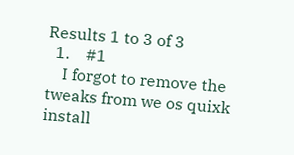Results 1 to 3 of 3
  1.    #1
    I forgot to remove the tweaks from we os quixk install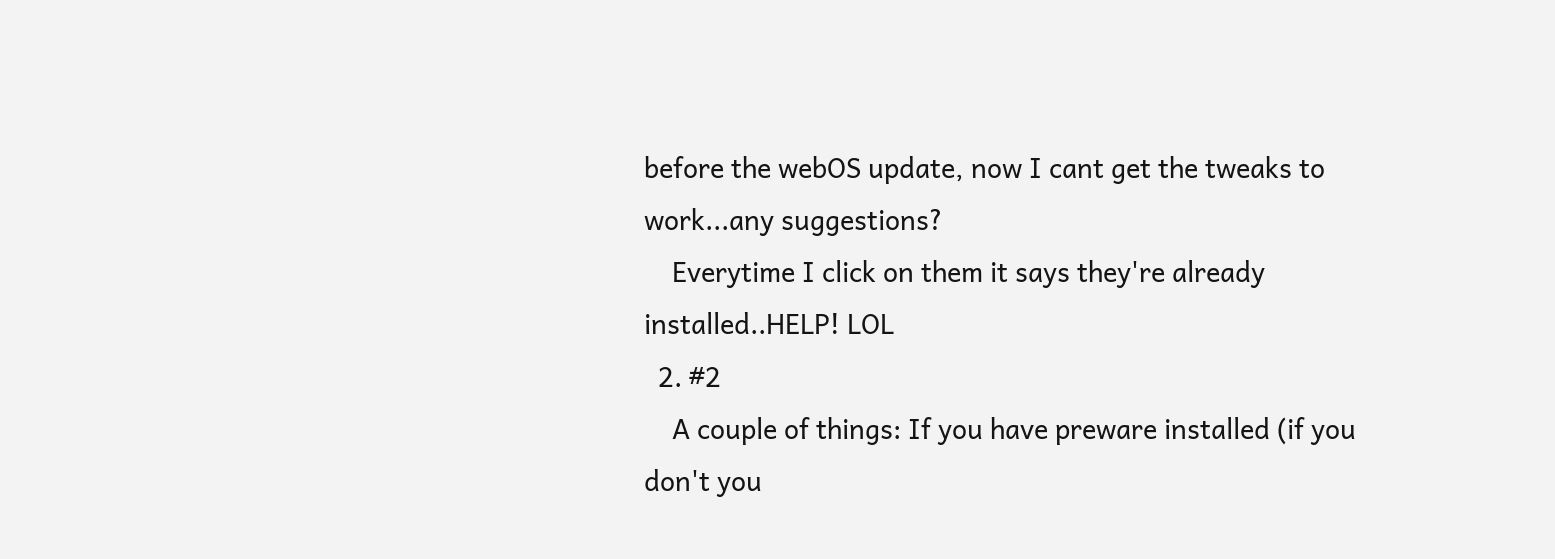before the webOS update, now I cant get the tweaks to work...any suggestions?
    Everytime I click on them it says they're already installed..HELP! LOL
  2. #2
    A couple of things: If you have preware installed (if you don't you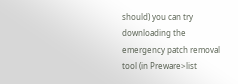should) you can try downloading the emergency patch removal tool (in Preware>list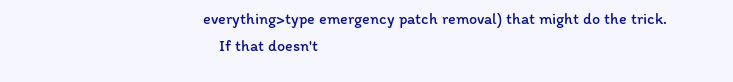everything>type emergency patch removal) that might do the trick.
    If that doesn't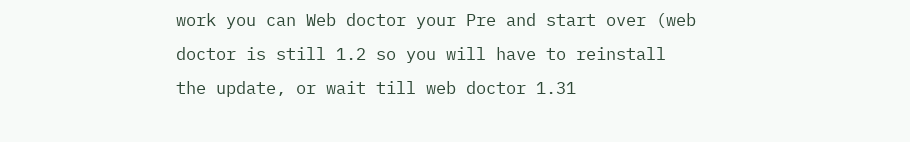work you can Web doctor your Pre and start over (web doctor is still 1.2 so you will have to reinstall the update, or wait till web doctor 1.31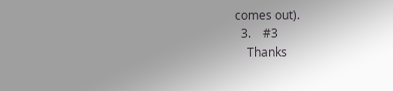comes out).
  3.    #3
    Thanks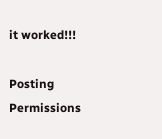it worked!!!

Posting Permissions